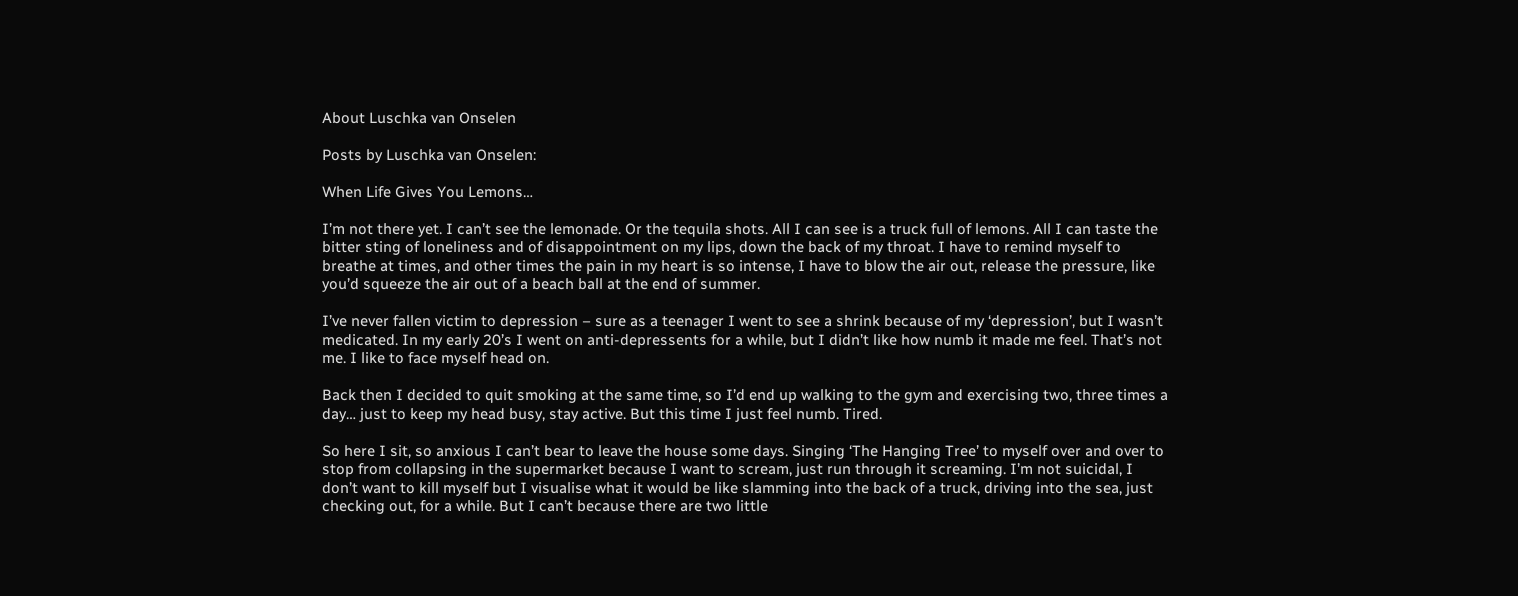About Luschka van Onselen

Posts by Luschka van Onselen:

When Life Gives You Lemons…

I’m not there yet. I can’t see the lemonade. Or the tequila shots. All I can see is a truck full of lemons. All I can taste the bitter sting of loneliness and of disappointment on my lips, down the back of my throat. I have to remind myself to breathe at times, and other times the pain in my heart is so intense, I have to blow the air out, release the pressure, like you’d squeeze the air out of a beach ball at the end of summer.

I’ve never fallen victim to depression – sure as a teenager I went to see a shrink because of my ‘depression’, but I wasn’t medicated. In my early 20’s I went on anti-depressents for a while, but I didn’t like how numb it made me feel. That’s not me. I like to face myself head on.

Back then I decided to quit smoking at the same time, so I’d end up walking to the gym and exercising two, three times a day… just to keep my head busy, stay active. But this time I just feel numb. Tired.

So here I sit, so anxious I can’t bear to leave the house some days. Singing ‘The Hanging Tree’ to myself over and over to stop from collapsing in the supermarket because I want to scream, just run through it screaming. I’m not suicidal, I don’t want to kill myself but I visualise what it would be like slamming into the back of a truck, driving into the sea, just checking out, for a while. But I can’t because there are two little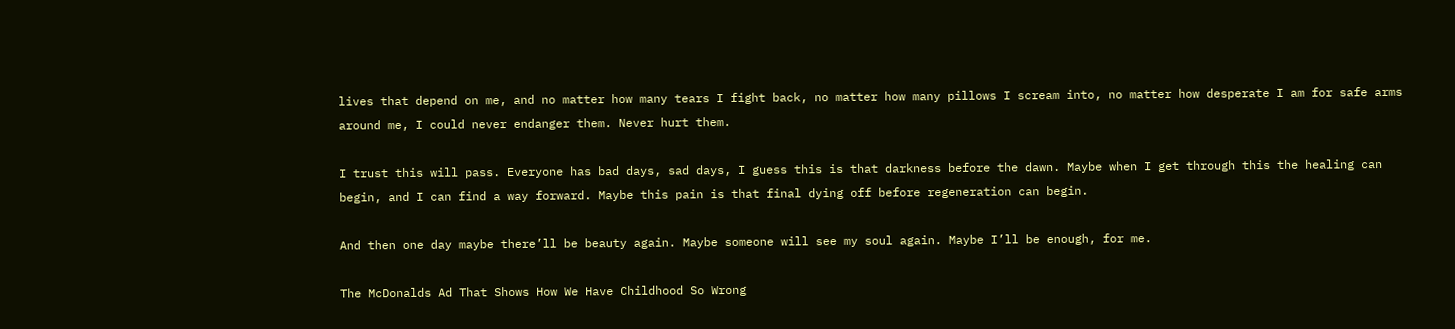lives that depend on me, and no matter how many tears I fight back, no matter how many pillows I scream into, no matter how desperate I am for safe arms around me, I could never endanger them. Never hurt them.

I trust this will pass. Everyone has bad days, sad days, I guess this is that darkness before the dawn. Maybe when I get through this the healing can begin, and I can find a way forward. Maybe this pain is that final dying off before regeneration can begin.

And then one day maybe there’ll be beauty again. Maybe someone will see my soul again. Maybe I’ll be enough, for me.

The McDonalds Ad That Shows How We Have Childhood So Wrong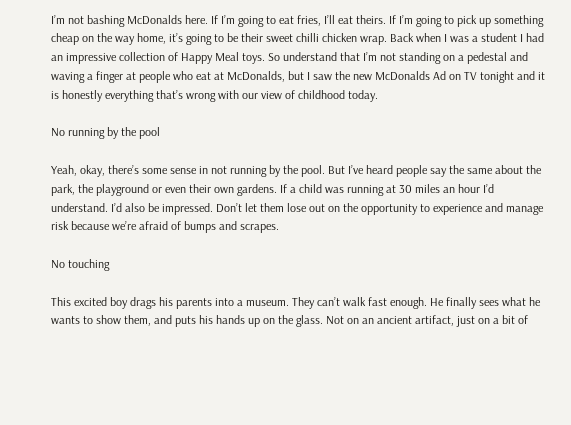I’m not bashing McDonalds here. If I’m going to eat fries, I’ll eat theirs. If I’m going to pick up something cheap on the way home, it’s going to be their sweet chilli chicken wrap. Back when I was a student I had an impressive collection of Happy Meal toys. So understand that I’m not standing on a pedestal and waving a finger at people who eat at McDonalds, but I saw the new McDonalds Ad on TV tonight and it is honestly everything that’s wrong with our view of childhood today.

No running by the pool

Yeah, okay, there’s some sense in not running by the pool. But I’ve heard people say the same about the park, the playground or even their own gardens. If a child was running at 30 miles an hour I’d understand. I’d also be impressed. Don’t let them lose out on the opportunity to experience and manage risk because we’re afraid of bumps and scrapes.

No touching

This excited boy drags his parents into a museum. They can’t walk fast enough. He finally sees what he wants to show them, and puts his hands up on the glass. Not on an ancient artifact, just on a bit of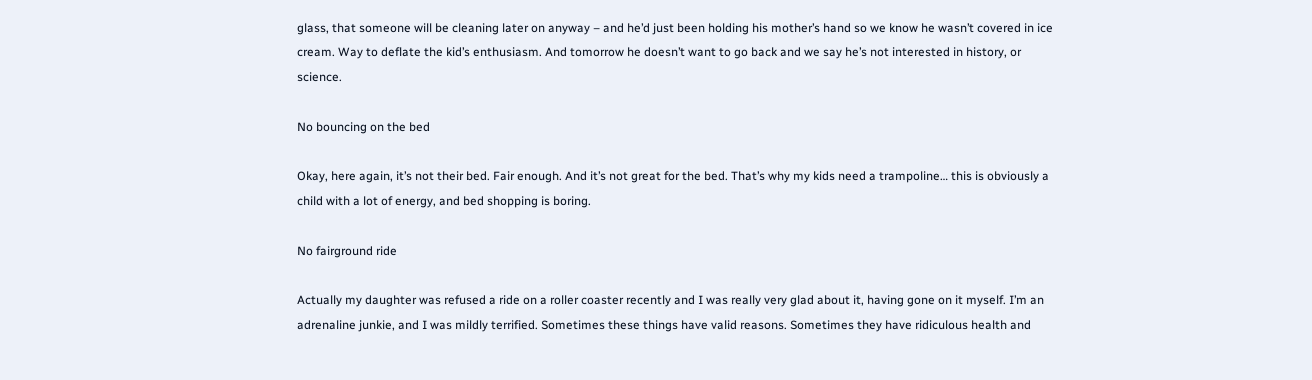glass, that someone will be cleaning later on anyway – and he’d just been holding his mother’s hand so we know he wasn’t covered in ice cream. Way to deflate the kid’s enthusiasm. And tomorrow he doesn’t want to go back and we say he’s not interested in history, or science.

No bouncing on the bed

Okay, here again, it’s not their bed. Fair enough. And it’s not great for the bed. That’s why my kids need a trampoline… this is obviously a child with a lot of energy, and bed shopping is boring.

No fairground ride

Actually my daughter was refused a ride on a roller coaster recently and I was really very glad about it, having gone on it myself. I’m an adrenaline junkie, and I was mildly terrified. Sometimes these things have valid reasons. Sometimes they have ridiculous health and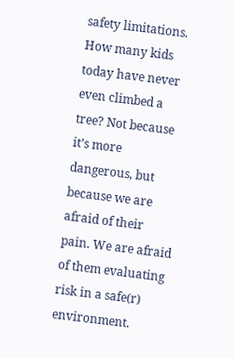safety limitations. How many kids today have never even climbed a tree? Not because it’s more dangerous, but because we are afraid of their pain. We are afraid of them evaluating risk in a safe(r) environment.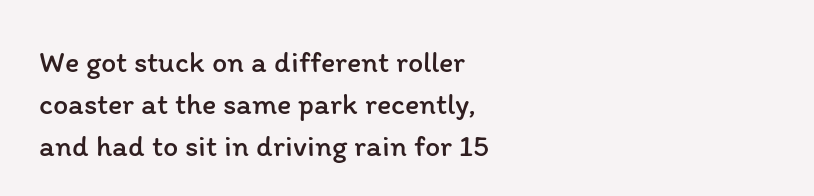We got stuck on a different roller coaster at the same park recently, and had to sit in driving rain for 15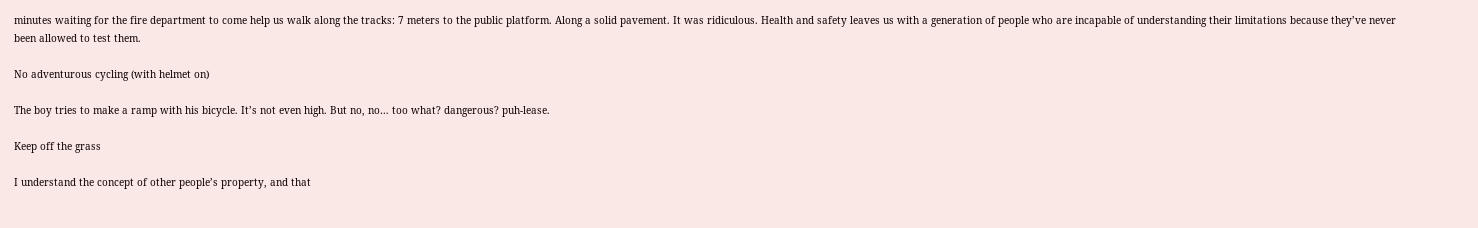minutes waiting for the fire department to come help us walk along the tracks: 7 meters to the public platform. Along a solid pavement. It was ridiculous. Health and safety leaves us with a generation of people who are incapable of understanding their limitations because they’ve never been allowed to test them.

No adventurous cycling (with helmet on)

The boy tries to make a ramp with his bicycle. It’s not even high. But no, no… too what? dangerous? puh-lease.

Keep off the grass

I understand the concept of other people’s property, and that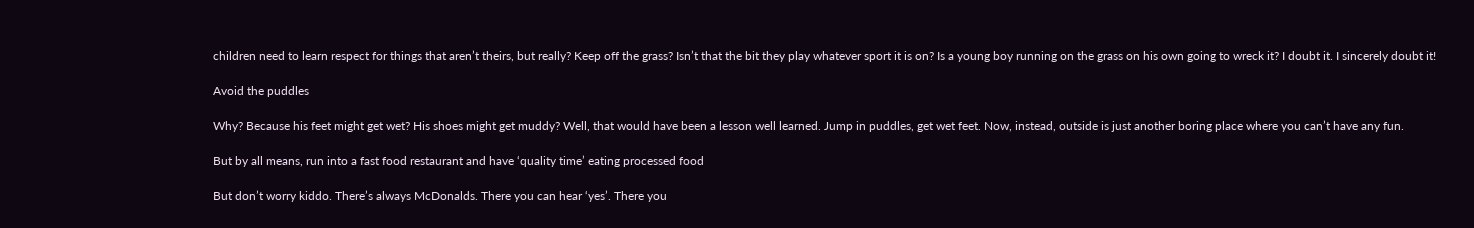children need to learn respect for things that aren’t theirs, but really? Keep off the grass? Isn’t that the bit they play whatever sport it is on? Is a young boy running on the grass on his own going to wreck it? I doubt it. I sincerely doubt it!

Avoid the puddles

Why? Because his feet might get wet? His shoes might get muddy? Well, that would have been a lesson well learned. Jump in puddles, get wet feet. Now, instead, outside is just another boring place where you can’t have any fun.

But by all means, run into a fast food restaurant and have ‘quality time’ eating processed food

But don’t worry kiddo. There’s always McDonalds. There you can hear ‘yes’. There you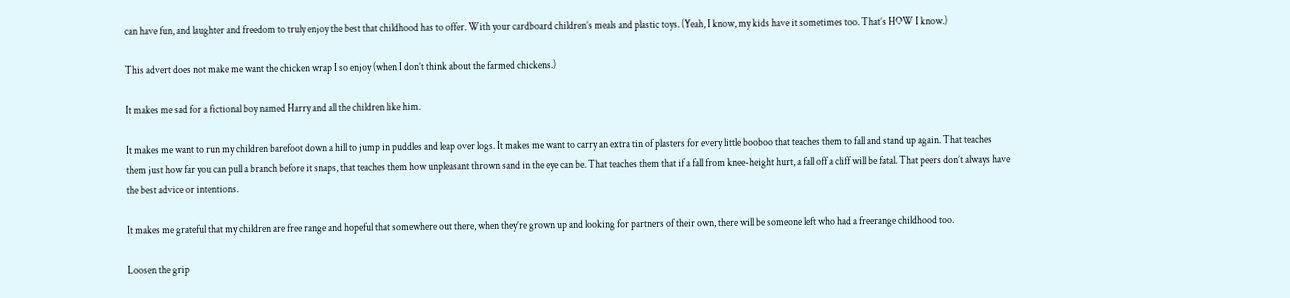can have fun, and laughter and freedom to truly enjoy the best that childhood has to offer. With your cardboard children’s meals and plastic toys. (Yeah, I know, my kids have it sometimes too. That’s HOW I know.)

This advert does not make me want the chicken wrap I so enjoy (when I don’t think about the farmed chickens.)

It makes me sad for a fictional boy named Harry and all the children like him.

It makes me want to run my children barefoot down a hill to jump in puddles and leap over logs. It makes me want to carry an extra tin of plasters for every little booboo that teaches them to fall and stand up again. That teaches them just how far you can pull a branch before it snaps, that teaches them how unpleasant thrown sand in the eye can be. That teaches them that if a fall from knee-height hurt, a fall off a cliff will be fatal. That peers don’t always have the best advice or intentions.

It makes me grateful that my children are free range and hopeful that somewhere out there, when they’re grown up and looking for partners of their own, there will be someone left who had a freerange childhood too.

Loosen the grip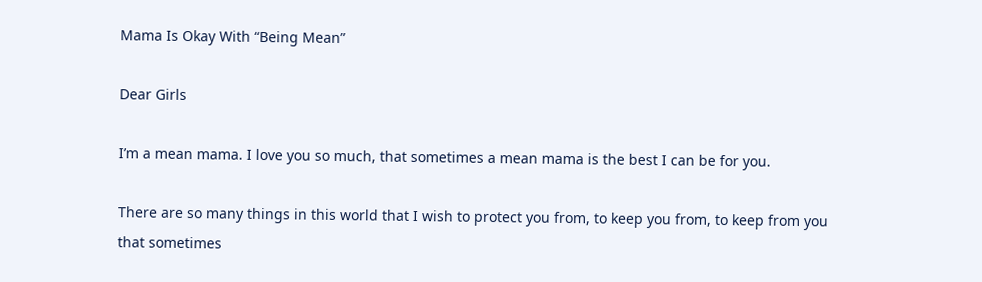Mama Is Okay With “Being Mean”

Dear Girls

I’m a mean mama. I love you so much, that sometimes a mean mama is the best I can be for you.

There are so many things in this world that I wish to protect you from, to keep you from, to keep from you that sometimes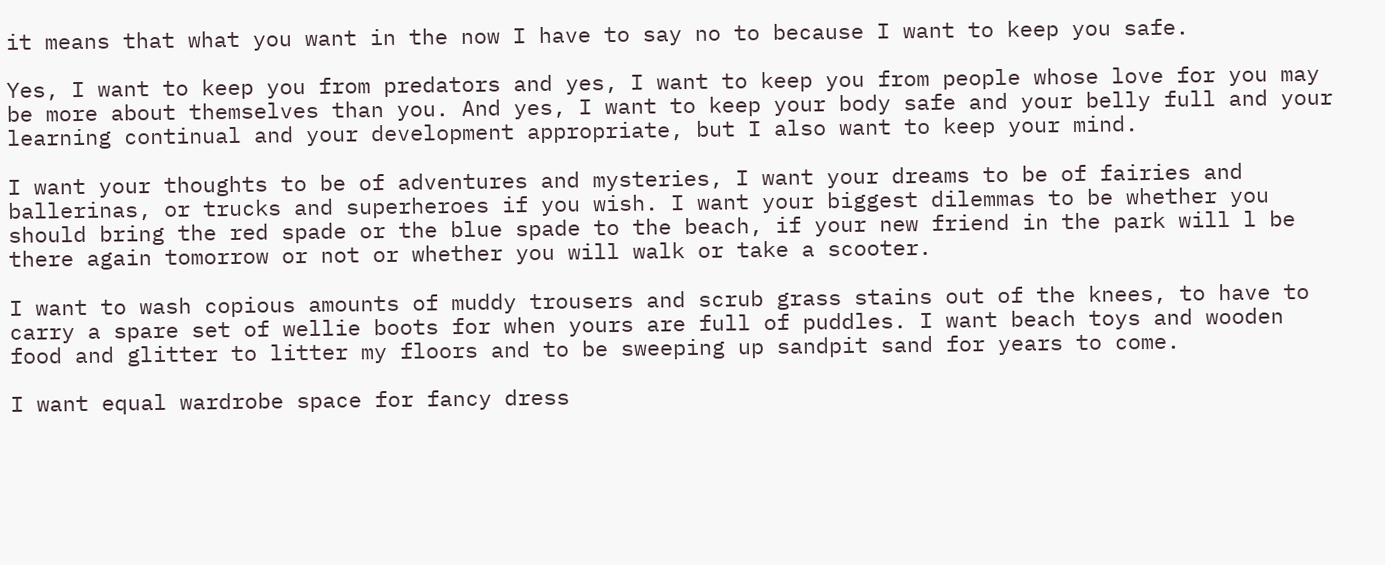it means that what you want in the now I have to say no to because I want to keep you safe.

Yes, I want to keep you from predators and yes, I want to keep you from people whose love for you may be more about themselves than you. And yes, I want to keep your body safe and your belly full and your learning continual and your development appropriate, but I also want to keep your mind.

I want your thoughts to be of adventures and mysteries, I want your dreams to be of fairies and ballerinas, or trucks and superheroes if you wish. I want your biggest dilemmas to be whether you should bring the red spade or the blue spade to the beach, if your new friend in the park will l be there again tomorrow or not or whether you will walk or take a scooter.

I want to wash copious amounts of muddy trousers and scrub grass stains out of the knees, to have to carry a spare set of wellie boots for when yours are full of puddles. I want beach toys and wooden food and glitter to litter my floors and to be sweeping up sandpit sand for years to come.

I want equal wardrobe space for fancy dress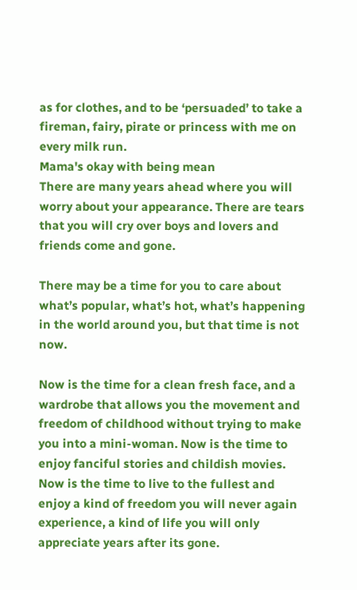as for clothes, and to be ‘persuaded’ to take a fireman, fairy, pirate or princess with me on every milk run.
Mama's okay with being mean
There are many years ahead where you will worry about your appearance. There are tears that you will cry over boys and lovers and friends come and gone.

There may be a time for you to care about what’s popular, what’s hot, what’s happening in the world around you, but that time is not now.

Now is the time for a clean fresh face, and a wardrobe that allows you the movement and freedom of childhood without trying to make you into a mini-woman. Now is the time to enjoy fanciful stories and childish movies. Now is the time to live to the fullest and enjoy a kind of freedom you will never again experience, a kind of life you will only appreciate years after its gone.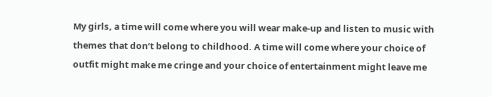My girls, a time will come where you will wear make-up and listen to music with themes that don’t belong to childhood. A time will come where your choice of outfit might make me cringe and your choice of entertainment might leave me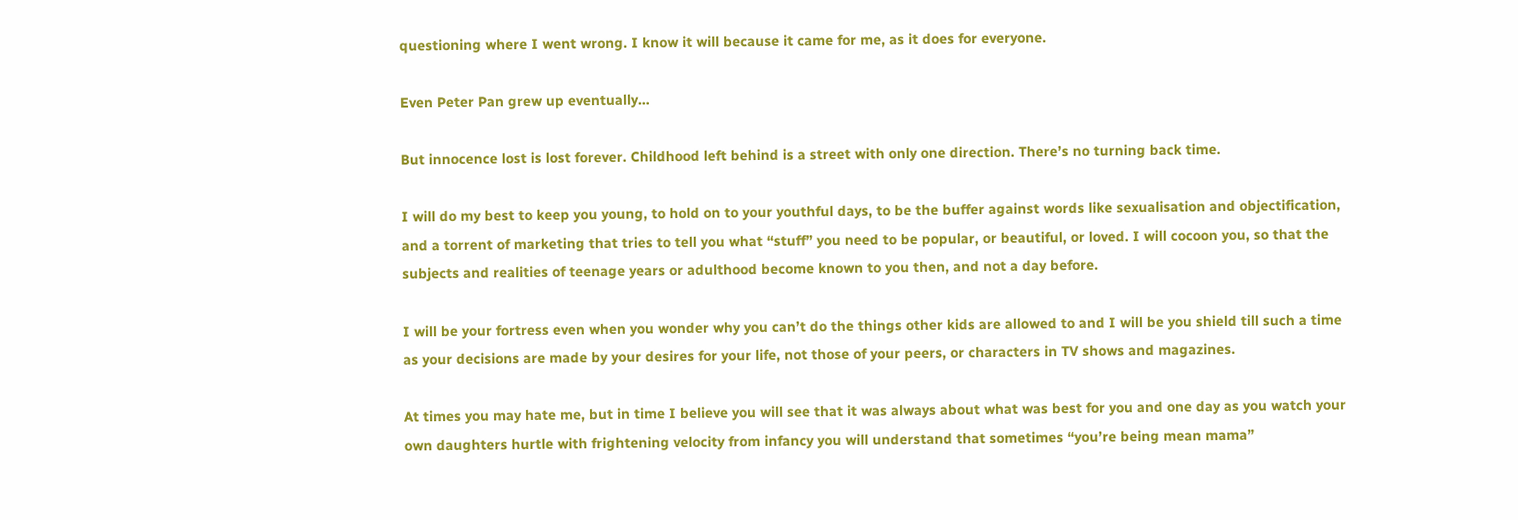questioning where I went wrong. I know it will because it came for me, as it does for everyone.

Even Peter Pan grew up eventually…

But innocence lost is lost forever. Childhood left behind is a street with only one direction. There’s no turning back time.

I will do my best to keep you young, to hold on to your youthful days, to be the buffer against words like sexualisation and objectification, and a torrent of marketing that tries to tell you what “stuff” you need to be popular, or beautiful, or loved. I will cocoon you, so that the subjects and realities of teenage years or adulthood become known to you then, and not a day before.

I will be your fortress even when you wonder why you can’t do the things other kids are allowed to and I will be you shield till such a time as your decisions are made by your desires for your life, not those of your peers, or characters in TV shows and magazines.

At times you may hate me, but in time I believe you will see that it was always about what was best for you and one day as you watch your own daughters hurtle with frightening velocity from infancy you will understand that sometimes “you’re being mean mama”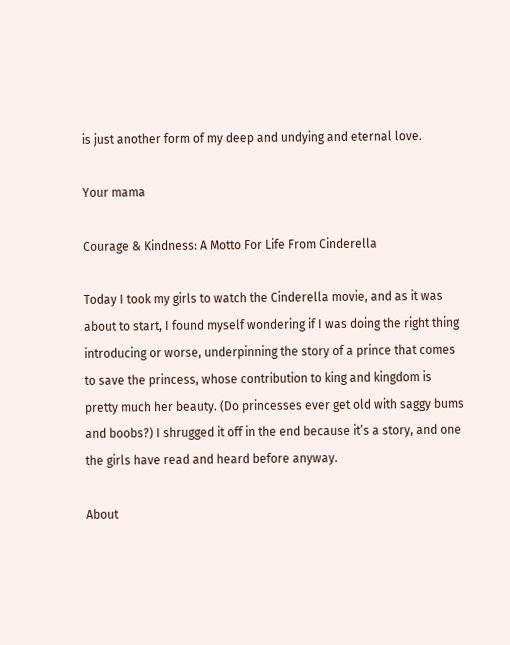is just another form of my deep and undying and eternal love.

Your mama

Courage & Kindness: A Motto For Life From Cinderella

Today I took my girls to watch the Cinderella movie, and as it was about to start, I found myself wondering if I was doing the right thing introducing or worse, underpinning the story of a prince that comes to save the princess, whose contribution to king and kingdom is pretty much her beauty. (Do princesses ever get old with saggy bums and boobs?) I shrugged it off in the end because it’s a story, and one the girls have read and heard before anyway.

About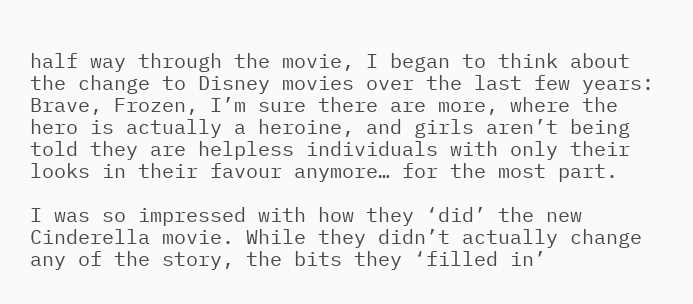half way through the movie, I began to think about the change to Disney movies over the last few years: Brave, Frozen, I’m sure there are more, where the hero is actually a heroine, and girls aren’t being told they are helpless individuals with only their looks in their favour anymore… for the most part.

I was so impressed with how they ‘did’ the new Cinderella movie. While they didn’t actually change any of the story, the bits they ‘filled in’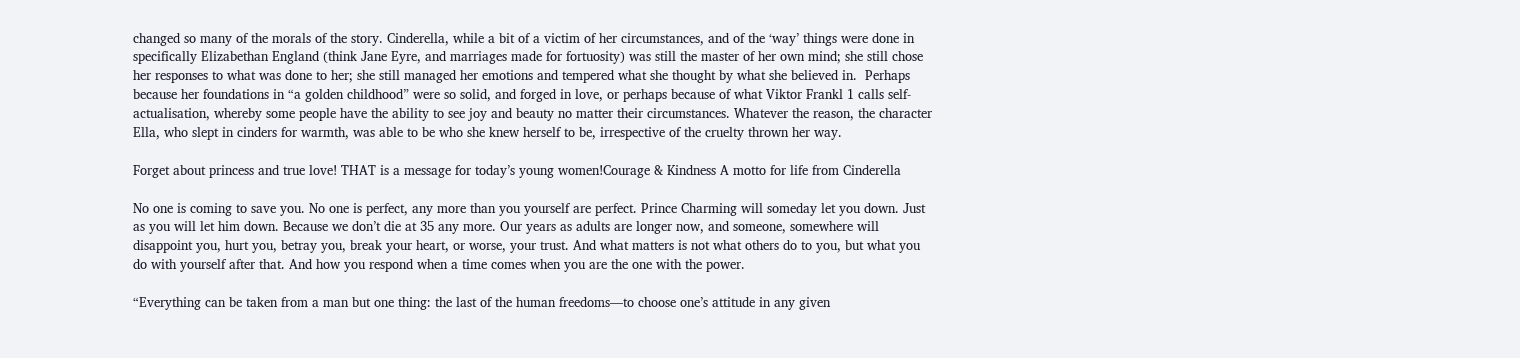changed so many of the morals of the story. Cinderella, while a bit of a victim of her circumstances, and of the ‘way’ things were done in specifically Elizabethan England (think Jane Eyre, and marriages made for fortuosity) was still the master of her own mind; she still chose her responses to what was done to her; she still managed her emotions and tempered what she thought by what she believed in.  Perhaps because her foundations in “a golden childhood” were so solid, and forged in love, or perhaps because of what Viktor Frankl 1 calls self-actualisation, whereby some people have the ability to see joy and beauty no matter their circumstances. Whatever the reason, the character Ella, who slept in cinders for warmth, was able to be who she knew herself to be, irrespective of the cruelty thrown her way.

Forget about princess and true love! THAT is a message for today’s young women!Courage & Kindness A motto for life from Cinderella

No one is coming to save you. No one is perfect, any more than you yourself are perfect. Prince Charming will someday let you down. Just as you will let him down. Because we don’t die at 35 any more. Our years as adults are longer now, and someone, somewhere will disappoint you, hurt you, betray you, break your heart, or worse, your trust. And what matters is not what others do to you, but what you do with yourself after that. And how you respond when a time comes when you are the one with the power.

“Everything can be taken from a man but one thing: the last of the human freedoms—to choose one’s attitude in any given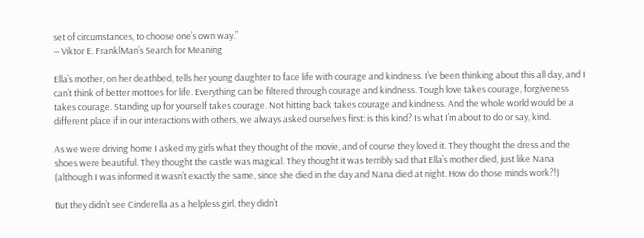set of circumstances, to choose one’s own way.”
― Viktor E. FranklMan’s Search for Meaning

Ella’s mother, on her deathbed, tells her young daughter to face life with courage and kindness. I’ve been thinking about this all day, and I can’t think of better mottoes for life. Everything can be filtered through courage and kindness. Tough love takes courage, forgiveness takes courage. Standing up for yourself takes courage. Not hitting back takes courage and kindness. And the whole world would be a different place if in our interactions with others, we always asked ourselves first: is this kind? Is what I’m about to do or say, kind.

As we were driving home I asked my girls what they thought of the movie, and of course they loved it. They thought the dress and the shoes were beautiful. They thought the castle was magical. They thought it was terribly sad that Ella’s mother died, just like Nana (although I was informed it wasn’t exactly the same, since she died in the day and Nana died at night. How do those minds work?!)

But they didn’t see Cinderella as a helpless girl, they didn’t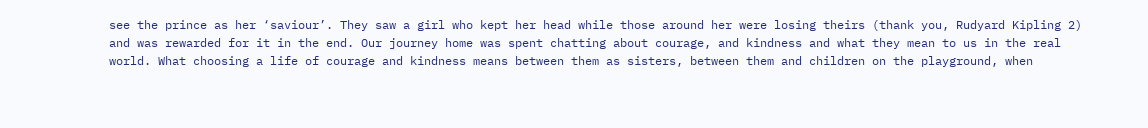see the prince as her ‘saviour’. They saw a girl who kept her head while those around her were losing theirs (thank you, Rudyard Kipling 2) and was rewarded for it in the end. Our journey home was spent chatting about courage, and kindness and what they mean to us in the real world. What choosing a life of courage and kindness means between them as sisters, between them and children on the playground, when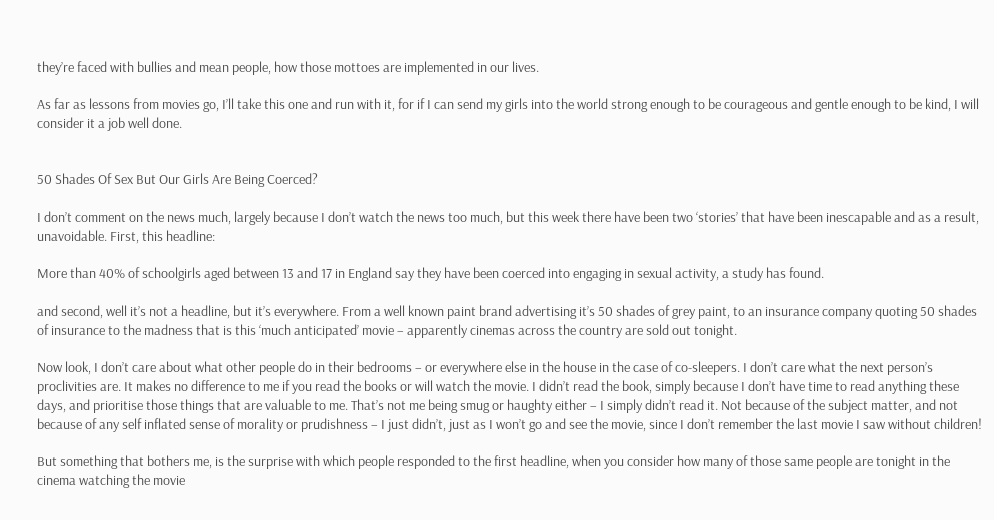they’re faced with bullies and mean people, how those mottoes are implemented in our lives.

As far as lessons from movies go, I’ll take this one and run with it, for if I can send my girls into the world strong enough to be courageous and gentle enough to be kind, I will consider it a job well done.


50 Shades Of Sex But Our Girls Are Being Coerced?

I don’t comment on the news much, largely because I don’t watch the news too much, but this week there have been two ‘stories’ that have been inescapable and as a result, unavoidable. First, this headline:

More than 40% of schoolgirls aged between 13 and 17 in England say they have been coerced into engaging in sexual activity, a study has found.

and second, well it’s not a headline, but it’s everywhere. From a well known paint brand advertising it’s 50 shades of grey paint, to an insurance company quoting 50 shades of insurance to the madness that is this ‘much anticipated’ movie – apparently cinemas across the country are sold out tonight.

Now look, I don’t care about what other people do in their bedrooms – or everywhere else in the house in the case of co-sleepers. I don’t care what the next person’s proclivities are. It makes no difference to me if you read the books or will watch the movie. I didn’t read the book, simply because I don’t have time to read anything these days, and prioritise those things that are valuable to me. That’s not me being smug or haughty either – I simply didn’t read it. Not because of the subject matter, and not because of any self inflated sense of morality or prudishness – I just didn’t, just as I won’t go and see the movie, since I don’t remember the last movie I saw without children!

But something that bothers me, is the surprise with which people responded to the first headline, when you consider how many of those same people are tonight in the cinema watching the movie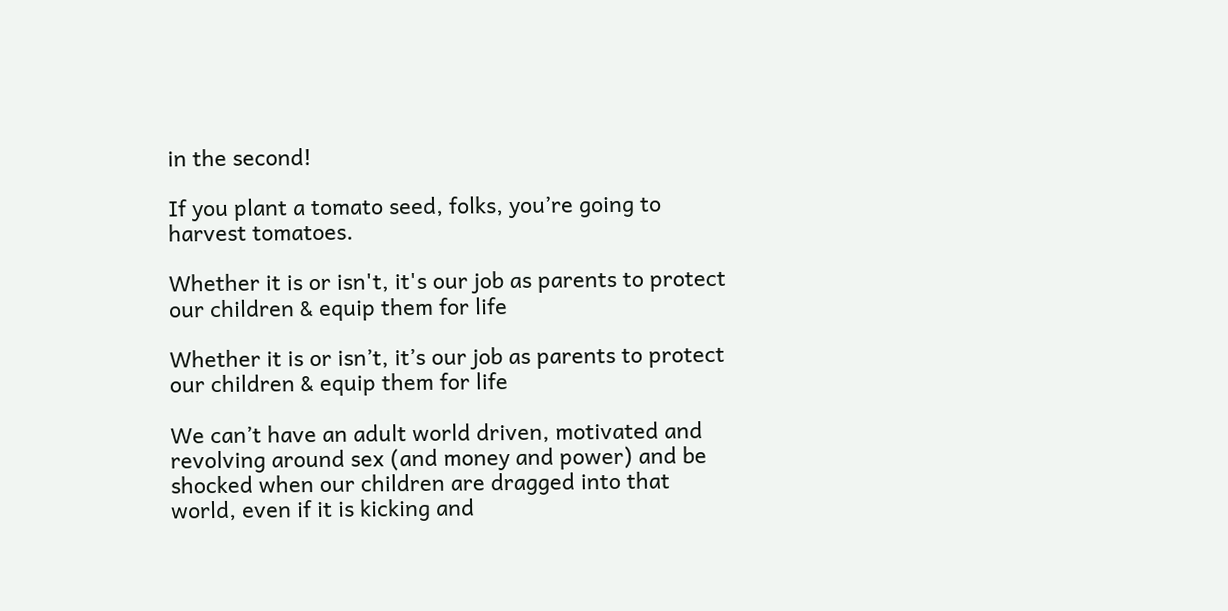in the second!

If you plant a tomato seed, folks, you’re going to harvest tomatoes.

Whether it is or isn't, it's our job as parents to protect our children & equip them for life

Whether it is or isn’t, it’s our job as parents to protect our children & equip them for life

We can’t have an adult world driven, motivated and revolving around sex (and money and power) and be shocked when our children are dragged into that world, even if it is kicking and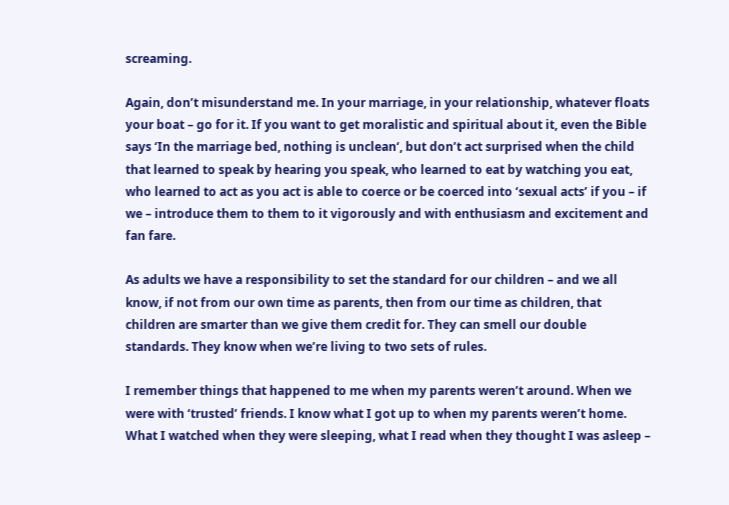screaming.

Again, don’t misunderstand me. In your marriage, in your relationship, whatever floats your boat – go for it. If you want to get moralistic and spiritual about it, even the Bible says ‘In the marriage bed, nothing is unclean‘, but don’t act surprised when the child that learned to speak by hearing you speak, who learned to eat by watching you eat, who learned to act as you act is able to coerce or be coerced into ‘sexual acts’ if you – if we – introduce them to them to it vigorously and with enthusiasm and excitement and fan fare.

As adults we have a responsibility to set the standard for our children – and we all know, if not from our own time as parents, then from our time as children, that children are smarter than we give them credit for. They can smell our double standards. They know when we’re living to two sets of rules.

I remember things that happened to me when my parents weren’t around. When we were with ‘trusted’ friends. I know what I got up to when my parents weren’t home. What I watched when they were sleeping, what I read when they thought I was asleep –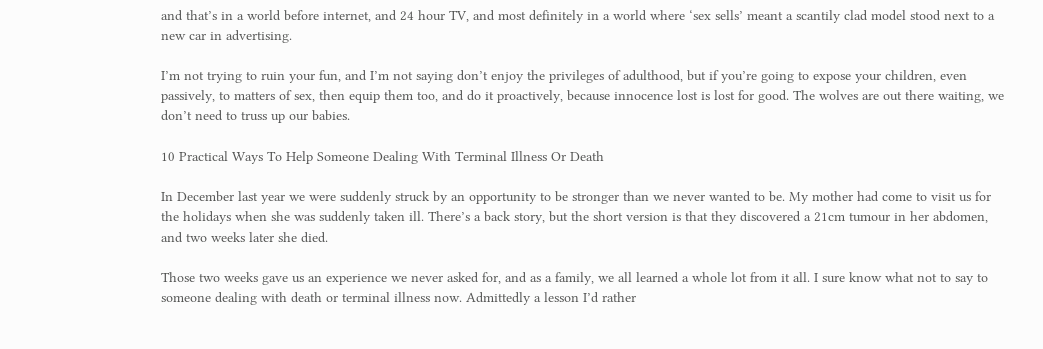and that’s in a world before internet, and 24 hour TV, and most definitely in a world where ‘sex sells’ meant a scantily clad model stood next to a new car in advertising.

I’m not trying to ruin your fun, and I’m not saying don’t enjoy the privileges of adulthood, but if you’re going to expose your children, even passively, to matters of sex, then equip them too, and do it proactively, because innocence lost is lost for good. The wolves are out there waiting, we don’t need to truss up our babies.

10 Practical Ways To Help Someone Dealing With Terminal Illness Or Death

In December last year we were suddenly struck by an opportunity to be stronger than we never wanted to be. My mother had come to visit us for the holidays when she was suddenly taken ill. There’s a back story, but the short version is that they discovered a 21cm tumour in her abdomen, and two weeks later she died.

Those two weeks gave us an experience we never asked for, and as a family, we all learned a whole lot from it all. I sure know what not to say to someone dealing with death or terminal illness now. Admittedly a lesson I’d rather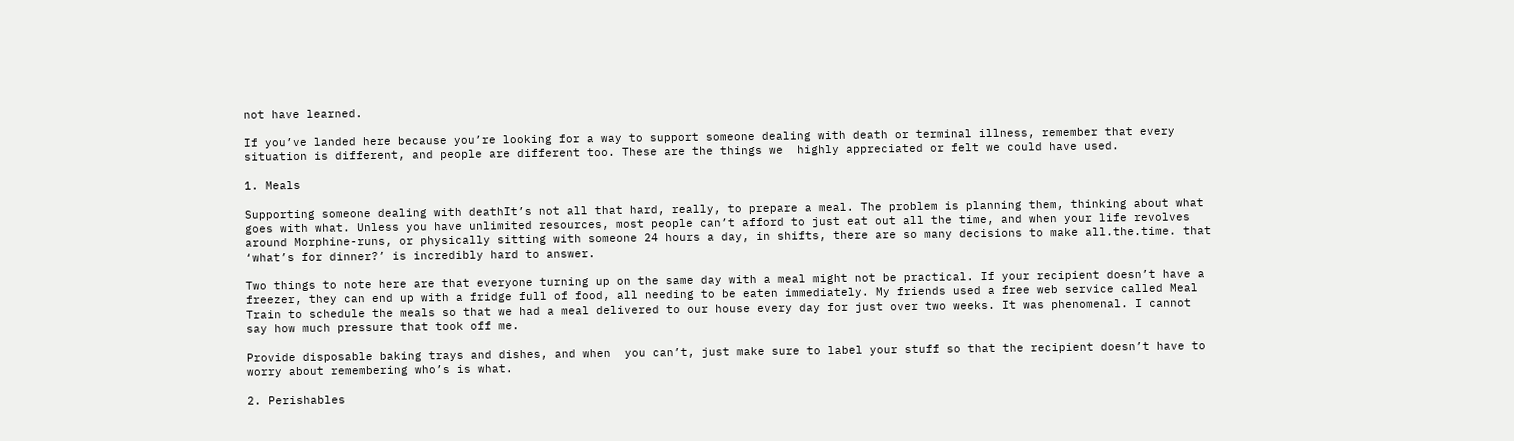not have learned.

If you’ve landed here because you’re looking for a way to support someone dealing with death or terminal illness, remember that every situation is different, and people are different too. These are the things we  highly appreciated or felt we could have used.

1. Meals

Supporting someone dealing with deathIt’s not all that hard, really, to prepare a meal. The problem is planning them, thinking about what goes with what. Unless you have unlimited resources, most people can’t afford to just eat out all the time, and when your life revolves around Morphine-runs, or physically sitting with someone 24 hours a day, in shifts, there are so many decisions to make all.the.time. that ‘what’s for dinner?’ is incredibly hard to answer.

Two things to note here are that everyone turning up on the same day with a meal might not be practical. If your recipient doesn’t have a freezer, they can end up with a fridge full of food, all needing to be eaten immediately. My friends used a free web service called Meal Train to schedule the meals so that we had a meal delivered to our house every day for just over two weeks. It was phenomenal. I cannot say how much pressure that took off me.

Provide disposable baking trays and dishes, and when  you can’t, just make sure to label your stuff so that the recipient doesn’t have to worry about remembering who’s is what.

2. Perishables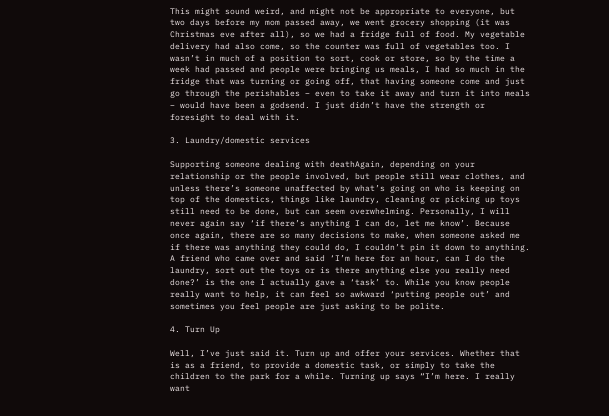This might sound weird, and might not be appropriate to everyone, but two days before my mom passed away, we went grocery shopping (it was Christmas eve after all), so we had a fridge full of food. My vegetable delivery had also come, so the counter was full of vegetables too. I wasn’t in much of a position to sort, cook or store, so by the time a week had passed and people were bringing us meals, I had so much in the fridge that was turning or going off, that having someone come and just go through the perishables – even to take it away and turn it into meals – would have been a godsend. I just didn’t have the strength or foresight to deal with it.

3. Laundry/domestic services

Supporting someone dealing with deathAgain, depending on your relationship or the people involved, but people still wear clothes, and unless there’s someone unaffected by what’s going on who is keeping on top of the domestics, things like laundry, cleaning or picking up toys still need to be done, but can seem overwhelming. Personally, I will never again say ‘if there’s anything I can do, let me know’. Because once again, there are so many decisions to make, when someone asked me if there was anything they could do, I couldn’t pin it down to anything. A friend who came over and said ‘I’m here for an hour, can I do the laundry, sort out the toys or is there anything else you really need done?’ is the one I actually gave a ‘task’ to. While you know people really want to help, it can feel so awkward ‘putting people out’ and sometimes you feel people are just asking to be polite.

4. Turn Up

Well, I’ve just said it. Turn up and offer your services. Whether that is as a friend, to provide a domestic task, or simply to take the children to the park for a while. Turning up says “I’m here. I really want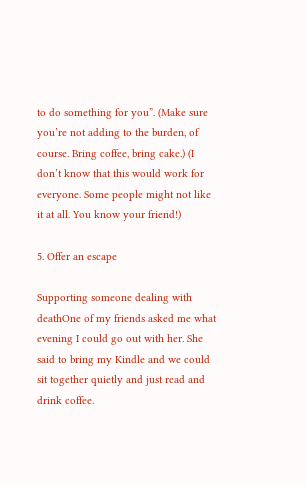to do something for you”. (Make sure you’re not adding to the burden, of course. Bring coffee, bring cake.) (I don’t know that this would work for everyone. Some people might not like it at all. You know your friend!)

5. Offer an escape

Supporting someone dealing with deathOne of my friends asked me what evening I could go out with her. She said to bring my Kindle and we could sit together quietly and just read and drink coffee.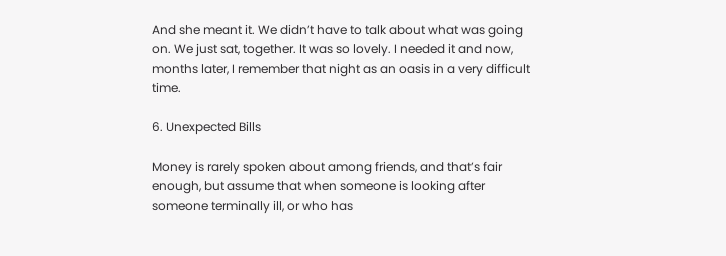And she meant it. We didn’t have to talk about what was going on. We just sat, together. It was so lovely. I needed it and now,  months later, I remember that night as an oasis in a very difficult time.

6. Unexpected Bills

Money is rarely spoken about among friends, and that’s fair enough, but assume that when someone is looking after someone terminally ill, or who has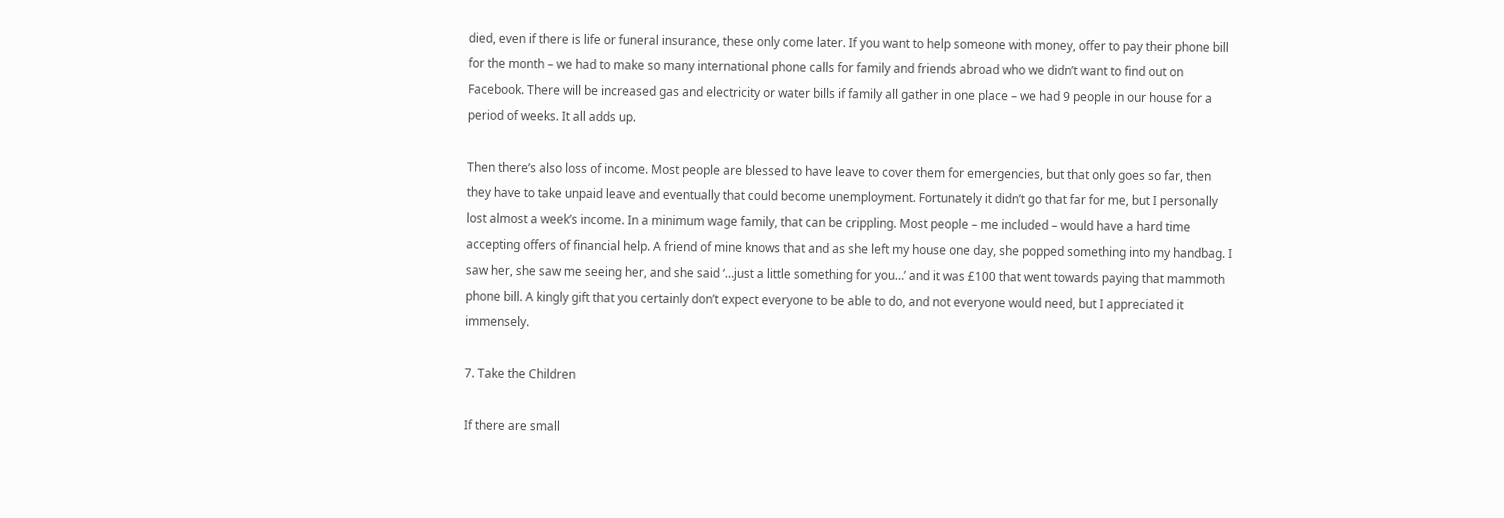died, even if there is life or funeral insurance, these only come later. If you want to help someone with money, offer to pay their phone bill for the month – we had to make so many international phone calls for family and friends abroad who we didn’t want to find out on Facebook. There will be increased gas and electricity or water bills if family all gather in one place – we had 9 people in our house for a period of weeks. It all adds up.

Then there’s also loss of income. Most people are blessed to have leave to cover them for emergencies, but that only goes so far, then they have to take unpaid leave and eventually that could become unemployment. Fortunately it didn’t go that far for me, but I personally lost almost a week’s income. In a minimum wage family, that can be crippling. Most people – me included – would have a hard time accepting offers of financial help. A friend of mine knows that and as she left my house one day, she popped something into my handbag. I saw her, she saw me seeing her, and she said ‘…just a little something for you…’ and it was £100 that went towards paying that mammoth phone bill. A kingly gift that you certainly don’t expect everyone to be able to do, and not everyone would need, but I appreciated it immensely.

7. Take the Children

If there are small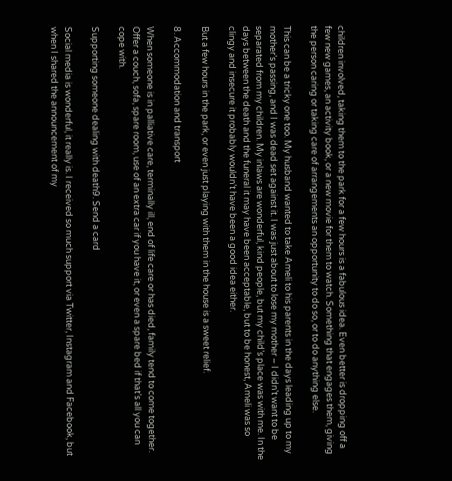children involved, taking them to the park for a few hours is a fabulous idea. Even better is dropping off a few new games, an activity book, or a new movie for them to watch. Something that engages them, giving the person caring or taking care of arrangements an opportunity to do so, or to do anything else.

This can be a tricky one too. My husband wanted to take Ameli to his parents in the days leading up to my mother’s passing, and I was dead set against it. I was just about to lose my mother – I didn’t want to be separated from my children. My inlaws are wonderful, kind people, but my child’s place was with me. In the days between the death and the funeral it may have been acceptable, but to be honest, Ameli was so clingy and insecure it probably wouldn’t have been a good idea either.

But a few hours in the park, or even just playing with them in the house is a sweet relief.

8. Accommodation and transport

When someone is in palliative care, terminally ill, end of life care or has died, family tend to come together. Offer a couch, sofa, spare room, use of an extra car if you have it, or even a spare bed if that’s all you can cope with.

Supporting someone dealing with death9. Send a card

Social media is wonderful, it really is. I received so much support via Twitter, Instagram and Facebook, but when I shared the announcement of my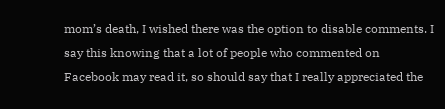mom’s death, I wished there was the option to disable comments. I say this knowing that a lot of people who commented on Facebook may read it, so should say that I really appreciated the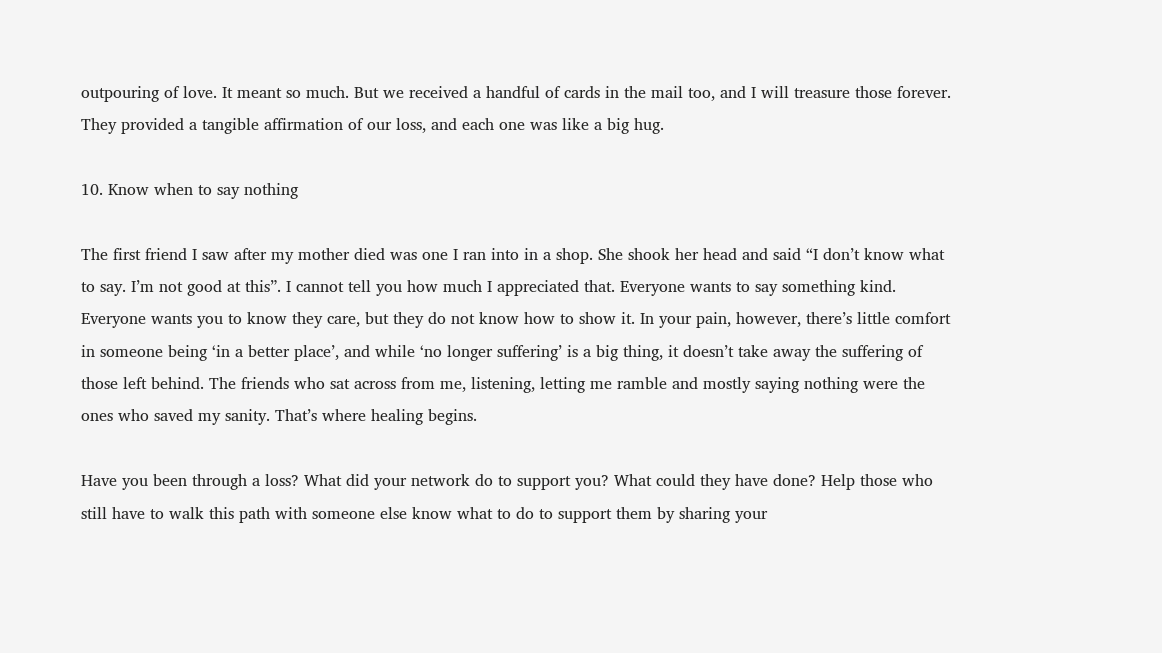outpouring of love. It meant so much. But we received a handful of cards in the mail too, and I will treasure those forever. They provided a tangible affirmation of our loss, and each one was like a big hug.

10. Know when to say nothing

The first friend I saw after my mother died was one I ran into in a shop. She shook her head and said “I don’t know what to say. I’m not good at this”. I cannot tell you how much I appreciated that. Everyone wants to say something kind. Everyone wants you to know they care, but they do not know how to show it. In your pain, however, there’s little comfort in someone being ‘in a better place’, and while ‘no longer suffering’ is a big thing, it doesn’t take away the suffering of those left behind. The friends who sat across from me, listening, letting me ramble and mostly saying nothing were the ones who saved my sanity. That’s where healing begins.

Have you been through a loss? What did your network do to support you? What could they have done? Help those who still have to walk this path with someone else know what to do to support them by sharing your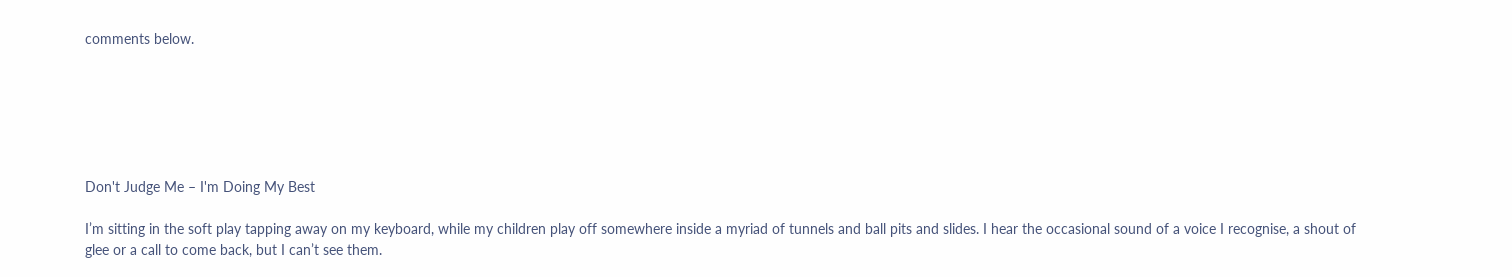comments below.






Don't Judge Me – I'm Doing My Best

I’m sitting in the soft play tapping away on my keyboard, while my children play off somewhere inside a myriad of tunnels and ball pits and slides. I hear the occasional sound of a voice I recognise, a shout of glee or a call to come back, but I can’t see them.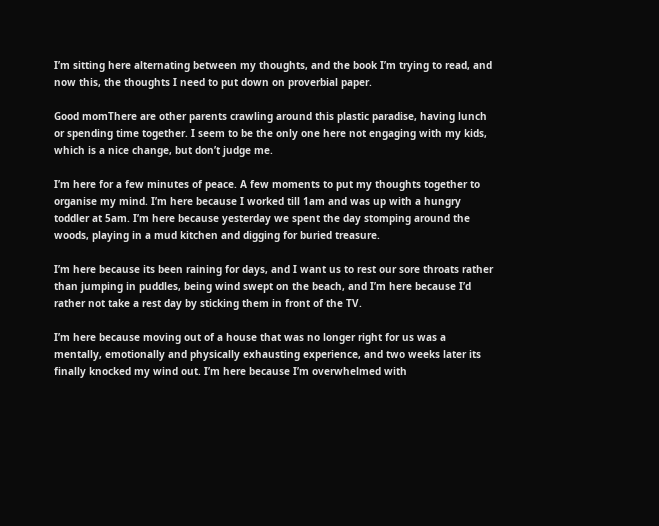I’m sitting here alternating between my thoughts, and the book I’m trying to read, and now this, the thoughts I need to put down on proverbial paper.

Good momThere are other parents crawling around this plastic paradise, having lunch or spending time together. I seem to be the only one here not engaging with my kids, which is a nice change, but don’t judge me.

I’m here for a few minutes of peace. A few moments to put my thoughts together to organise my mind. I’m here because I worked till 1am and was up with a hungry toddler at 5am. I’m here because yesterday we spent the day stomping around the woods, playing in a mud kitchen and digging for buried treasure.

I’m here because its been raining for days, and I want us to rest our sore throats rather than jumping in puddles, being wind swept on the beach, and I’m here because I’d rather not take a rest day by sticking them in front of the TV.

I’m here because moving out of a house that was no longer right for us was a mentally, emotionally and physically exhausting experience, and two weeks later its finally knocked my wind out. I’m here because I’m overwhelmed with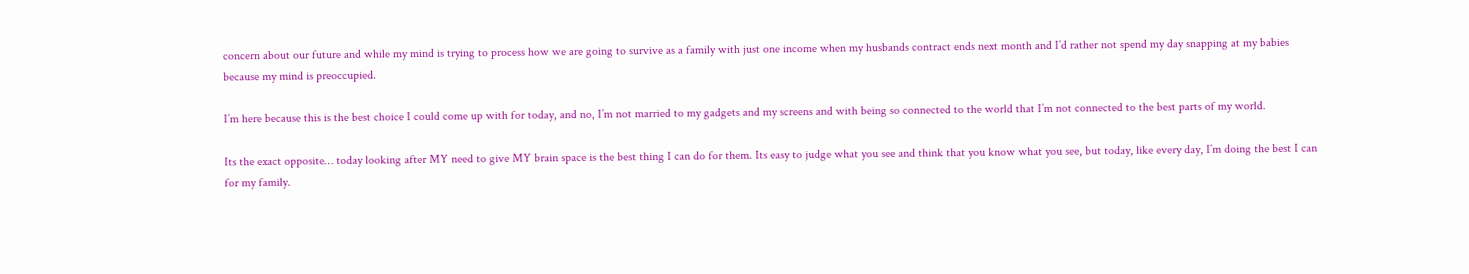concern about our future and while my mind is trying to process how we are going to survive as a family with just one income when my husbands contract ends next month and I’d rather not spend my day snapping at my babies because my mind is preoccupied.

I’m here because this is the best choice I could come up with for today, and no, I’m not married to my gadgets and my screens and with being so connected to the world that I’m not connected to the best parts of my world.

Its the exact opposite… today looking after MY need to give MY brain space is the best thing I can do for them. Its easy to judge what you see and think that you know what you see, but today, like every day, I’m doing the best I can for my family.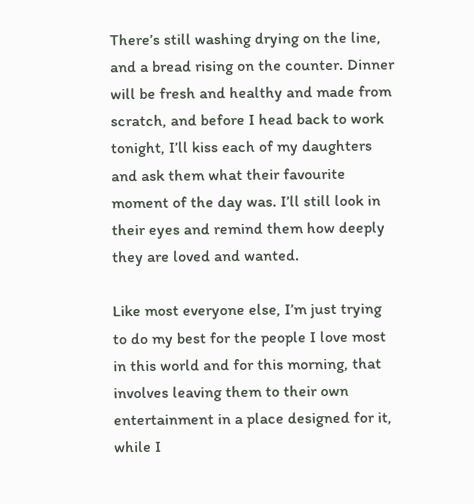There’s still washing drying on the line, and a bread rising on the counter. Dinner will be fresh and healthy and made from scratch, and before I head back to work tonight, I’ll kiss each of my daughters and ask them what their favourite moment of the day was. I’ll still look in their eyes and remind them how deeply they are loved and wanted.

Like most everyone else, I’m just trying to do my best for the people I love most in this world and for this morning, that involves leaving them to their own entertainment in a place designed for it, while I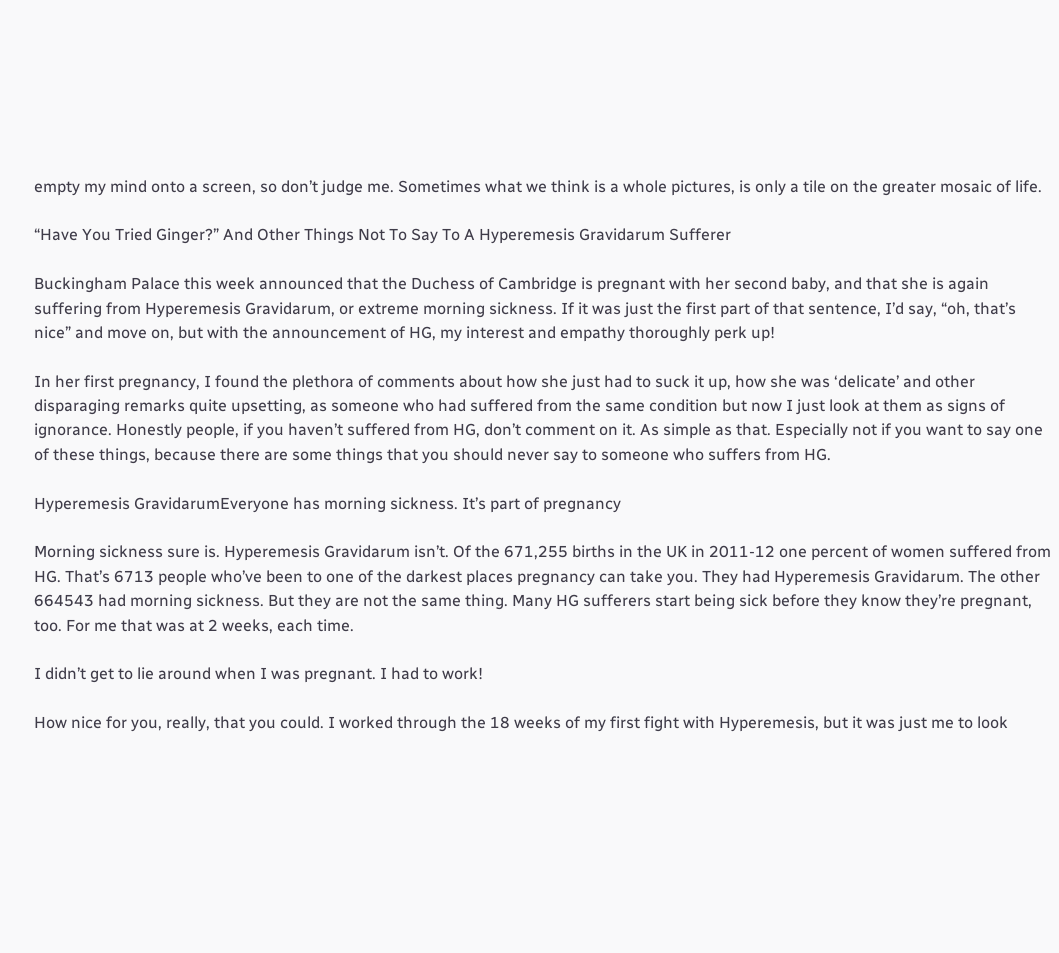empty my mind onto a screen, so don’t judge me. Sometimes what we think is a whole pictures, is only a tile on the greater mosaic of life.

“Have You Tried Ginger?” And Other Things Not To Say To A Hyperemesis Gravidarum Sufferer

Buckingham Palace this week announced that the Duchess of Cambridge is pregnant with her second baby, and that she is again suffering from Hyperemesis Gravidarum, or extreme morning sickness. If it was just the first part of that sentence, I’d say, “oh, that’s nice” and move on, but with the announcement of HG, my interest and empathy thoroughly perk up!

In her first pregnancy, I found the plethora of comments about how she just had to suck it up, how she was ‘delicate’ and other disparaging remarks quite upsetting, as someone who had suffered from the same condition but now I just look at them as signs of ignorance. Honestly people, if you haven’t suffered from HG, don’t comment on it. As simple as that. Especially not if you want to say one of these things, because there are some things that you should never say to someone who suffers from HG.

Hyperemesis GravidarumEveryone has morning sickness. It’s part of pregnancy

Morning sickness sure is. Hyperemesis Gravidarum isn’t. Of the 671,255 births in the UK in 2011-12 one percent of women suffered from HG. That’s 6713 people who’ve been to one of the darkest places pregnancy can take you. They had Hyperemesis Gravidarum. The other 664543 had morning sickness. But they are not the same thing. Many HG sufferers start being sick before they know they’re pregnant, too. For me that was at 2 weeks, each time.

I didn’t get to lie around when I was pregnant. I had to work!

How nice for you, really, that you could. I worked through the 18 weeks of my first fight with Hyperemesis, but it was just me to look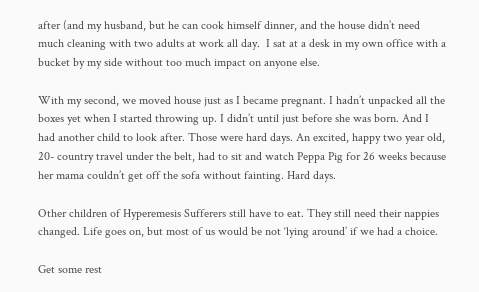after (and my husband, but he can cook himself dinner, and the house didn’t need much cleaning with two adults at work all day.  I sat at a desk in my own office with a bucket by my side without too much impact on anyone else.

With my second, we moved house just as I became pregnant. I hadn’t unpacked all the boxes yet when I started throwing up. I didn’t until just before she was born. And I had another child to look after. Those were hard days. An excited, happy two year old, 20- country travel under the belt, had to sit and watch Peppa Pig for 26 weeks because her mama couldn’t get off the sofa without fainting. Hard days.

Other children of Hyperemesis Sufferers still have to eat. They still need their nappies changed. Life goes on, but most of us would be not ‘lying around’ if we had a choice.

Get some rest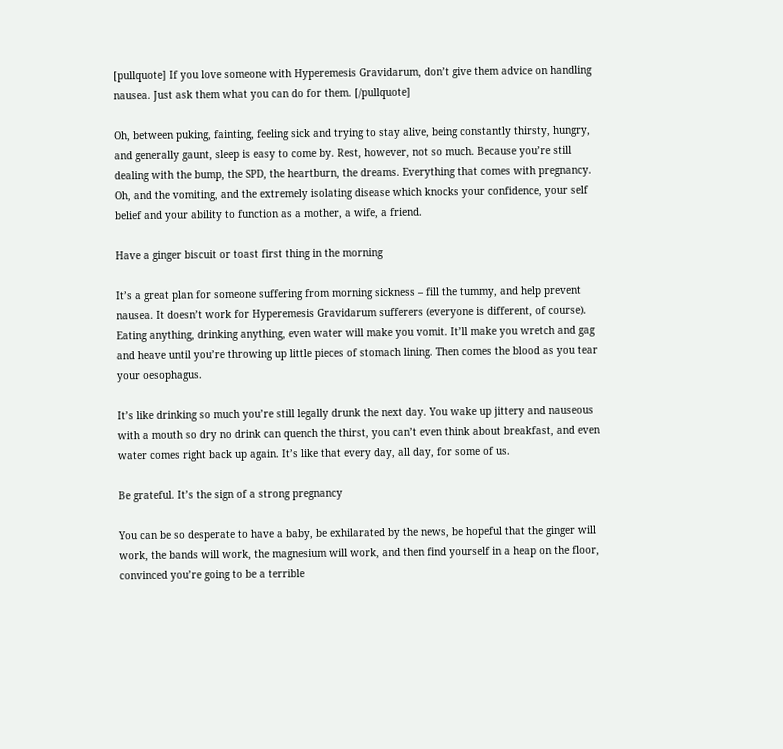[pullquote] If you love someone with Hyperemesis Gravidarum, don’t give them advice on handling nausea. Just ask them what you can do for them. [/pullquote]

Oh, between puking, fainting, feeling sick and trying to stay alive, being constantly thirsty, hungry, and generally gaunt, sleep is easy to come by. Rest, however, not so much. Because you’re still dealing with the bump, the SPD, the heartburn, the dreams. Everything that comes with pregnancy. Oh, and the vomiting, and the extremely isolating disease which knocks your confidence, your self belief and your ability to function as a mother, a wife, a friend.

Have a ginger biscuit or toast first thing in the morning

It’s a great plan for someone suffering from morning sickness – fill the tummy, and help prevent nausea. It doesn’t work for Hyperemesis Gravidarum sufferers (everyone is different, of course). Eating anything, drinking anything, even water will make you vomit. It’ll make you wretch and gag and heave until you’re throwing up little pieces of stomach lining. Then comes the blood as you tear your oesophagus.

It’s like drinking so much you’re still legally drunk the next day. You wake up jittery and nauseous with a mouth so dry no drink can quench the thirst, you can’t even think about breakfast, and even water comes right back up again. It’s like that every day, all day, for some of us.

Be grateful. It’s the sign of a strong pregnancy

You can be so desperate to have a baby, be exhilarated by the news, be hopeful that the ginger will work, the bands will work, the magnesium will work, and then find yourself in a heap on the floor, convinced you’re going to be a terrible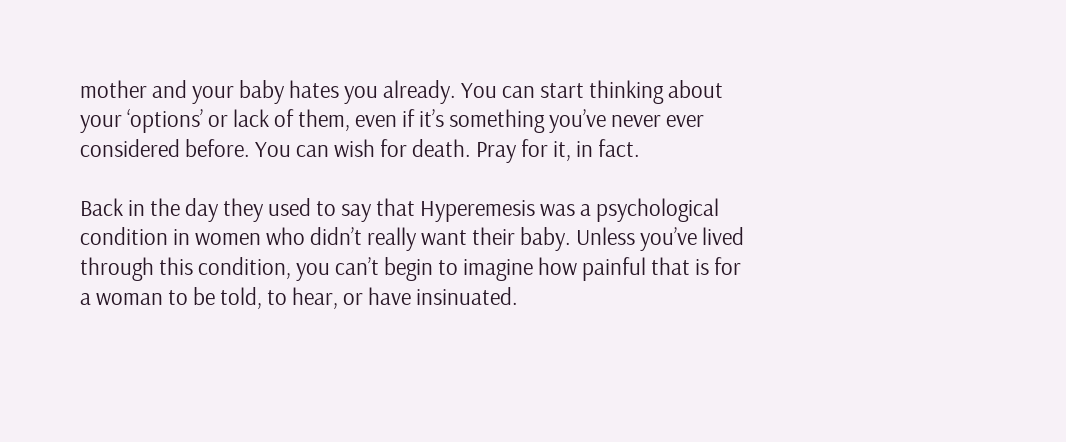mother and your baby hates you already. You can start thinking about your ‘options’ or lack of them, even if it’s something you’ve never ever considered before. You can wish for death. Pray for it, in fact.

Back in the day they used to say that Hyperemesis was a psychological condition in women who didn’t really want their baby. Unless you’ve lived through this condition, you can’t begin to imagine how painful that is for a woman to be told, to hear, or have insinuated.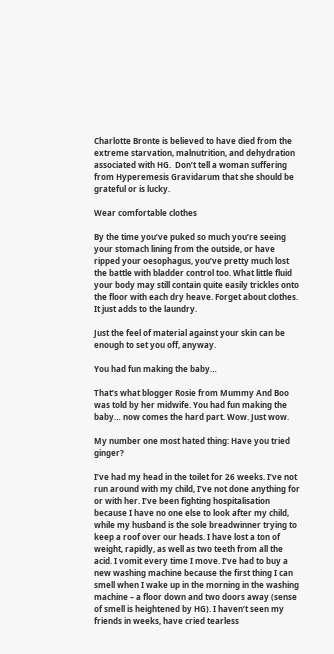Charlotte Bronte is believed to have died from the extreme starvation, malnutrition, and dehydration associated with HG.  Don’t tell a woman suffering from Hyperemesis Gravidarum that she should be grateful or is lucky.

Wear comfortable clothes

By the time you’ve puked so much you’re seeing your stomach lining from the outside, or have ripped your oesophagus, you’ve pretty much lost the battle with bladder control too. What little fluid your body may still contain quite easily trickles onto the floor with each dry heave. Forget about clothes. It just adds to the laundry.

Just the feel of material against your skin can be enough to set you off, anyway.

You had fun making the baby…

That’s what blogger Rosie from Mummy And Boo was told by her midwife. You had fun making the baby… now comes the hard part. Wow. Just wow.

My number one most hated thing: Have you tried ginger?

I’ve had my head in the toilet for 26 weeks. I’ve not run around with my child, I’ve not done anything for or with her. I’ve been fighting hospitalisation because I have no one else to look after my child, while my husband is the sole breadwinner trying to keep a roof over our heads. I have lost a ton of weight, rapidly, as well as two teeth from all the acid. I vomit every time I move. I’ve had to buy a new washing machine because the first thing I can smell when I wake up in the morning in the washing machine – a floor down and two doors away (sense of smell is heightened by HG). I haven’t seen my friends in weeks, have cried tearless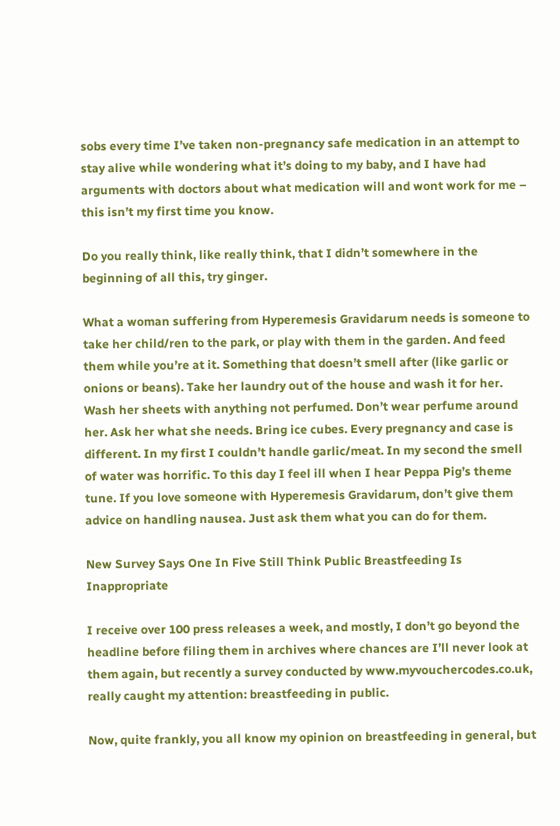sobs every time I’ve taken non-pregnancy safe medication in an attempt to stay alive while wondering what it’s doing to my baby, and I have had arguments with doctors about what medication will and wont work for me – this isn’t my first time you know.

Do you really think, like really think, that I didn’t somewhere in the beginning of all this, try ginger.

What a woman suffering from Hyperemesis Gravidarum needs is someone to take her child/ren to the park, or play with them in the garden. And feed them while you’re at it. Something that doesn’t smell after (like garlic or onions or beans). Take her laundry out of the house and wash it for her. Wash her sheets with anything not perfumed. Don’t wear perfume around her. Ask her what she needs. Bring ice cubes. Every pregnancy and case is different. In my first I couldn’t handle garlic/meat. In my second the smell of water was horrific. To this day I feel ill when I hear Peppa Pig’s theme tune. If you love someone with Hyperemesis Gravidarum, don’t give them advice on handling nausea. Just ask them what you can do for them.

New Survey Says One In Five Still Think Public Breastfeeding Is Inappropriate

I receive over 100 press releases a week, and mostly, I don’t go beyond the headline before filing them in archives where chances are I’ll never look at them again, but recently a survey conducted by www.myvouchercodes.co.uk, really caught my attention: breastfeeding in public.

Now, quite frankly, you all know my opinion on breastfeeding in general, but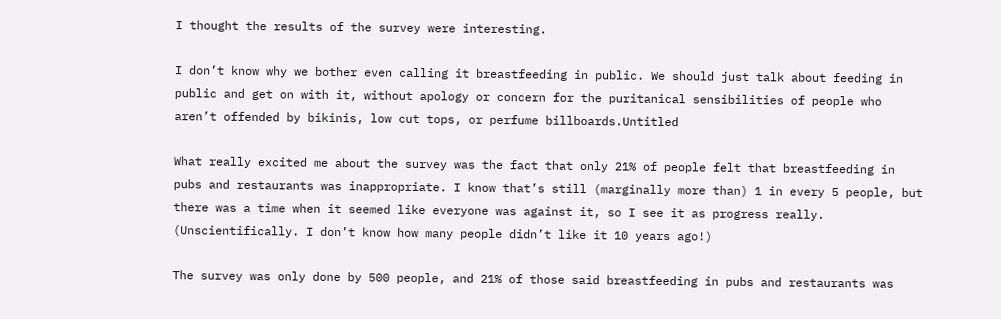I thought the results of the survey were interesting.

I don’t know why we bother even calling it breastfeeding in public. We should just talk about feeding in public and get on with it, without apology or concern for the puritanical sensibilities of people who aren’t offended by bikinis, low cut tops, or perfume billboards.Untitled

What really excited me about the survey was the fact that only 21% of people felt that breastfeeding in pubs and restaurants was inappropriate. I know that’s still (marginally more than) 1 in every 5 people, but there was a time when it seemed like everyone was against it, so I see it as progress really. (Unscientifically. I don’t know how many people didn’t like it 10 years ago!)

The survey was only done by 500 people, and 21% of those said breastfeeding in pubs and restaurants was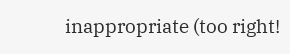inappropriate (too right!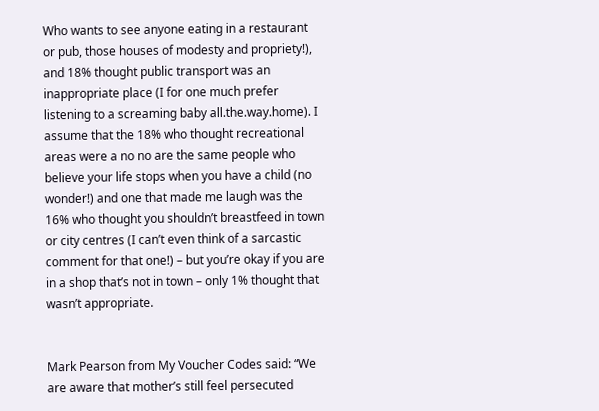Who wants to see anyone eating in a restaurant or pub, those houses of modesty and propriety!), and 18% thought public transport was an inappropriate place (I for one much prefer listening to a screaming baby all.the.way.home). I assume that the 18% who thought recreational areas were a no no are the same people who believe your life stops when you have a child (no wonder!) and one that made me laugh was the 16% who thought you shouldn’t breastfeed in town or city centres (I can’t even think of a sarcastic comment for that one!) – but you’re okay if you are in a shop that’s not in town – only 1% thought that wasn’t appropriate.


Mark Pearson from My Voucher Codes said: “We are aware that mother’s still feel persecuted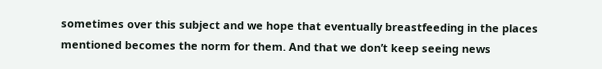sometimes over this subject and we hope that eventually breastfeeding in the places mentioned becomes the norm for them. And that we don’t keep seeing news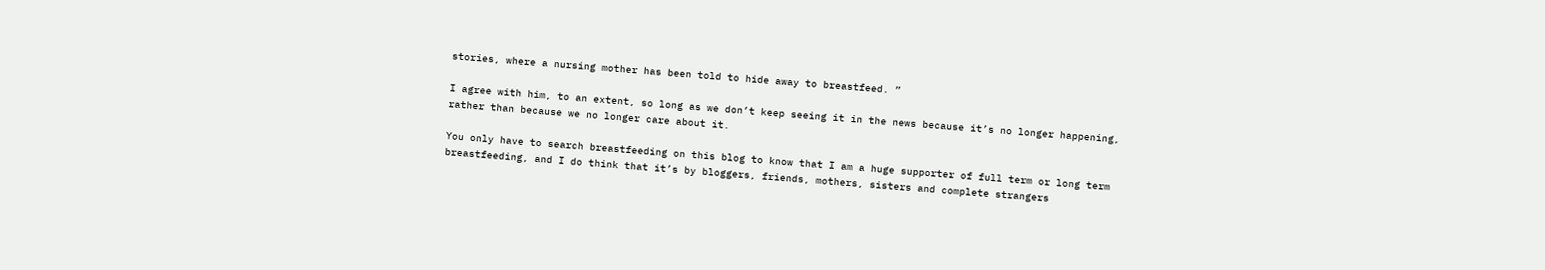stories, where a nursing mother has been told to hide away to breastfeed. ”

I agree with him, to an extent, so long as we don’t keep seeing it in the news because it’s no longer happening, rather than because we no longer care about it.

You only have to search breastfeeding on this blog to know that I am a huge supporter of full term or long term breastfeeding, and I do think that it’s by bloggers, friends, mothers, sisters and complete strangers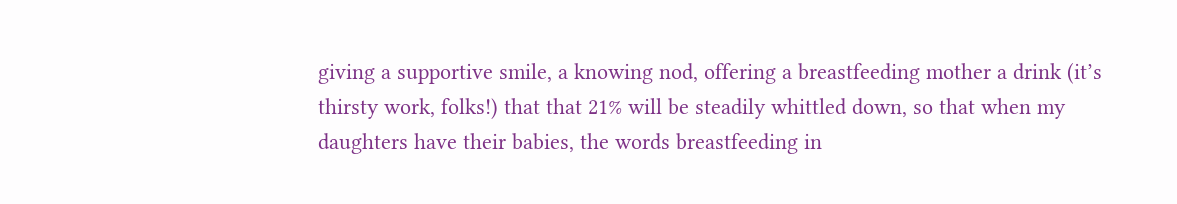giving a supportive smile, a knowing nod, offering a breastfeeding mother a drink (it’s thirsty work, folks!) that that 21% will be steadily whittled down, so that when my daughters have their babies, the words breastfeeding in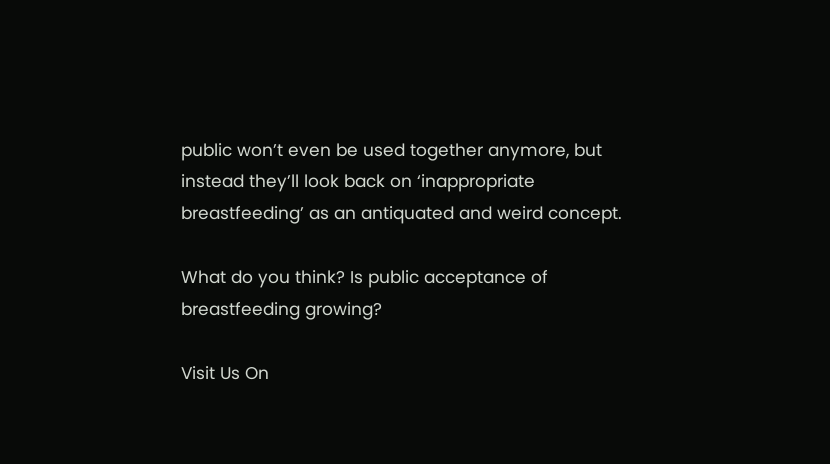public won’t even be used together anymore, but instead they’ll look back on ‘inappropriate breastfeeding’ as an antiquated and weird concept.

What do you think? Is public acceptance of breastfeeding growing?

Visit Us On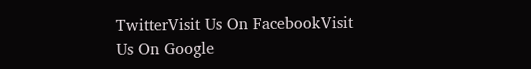TwitterVisit Us On FacebookVisit Us On Google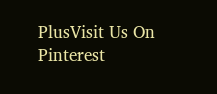PlusVisit Us On Pinterest